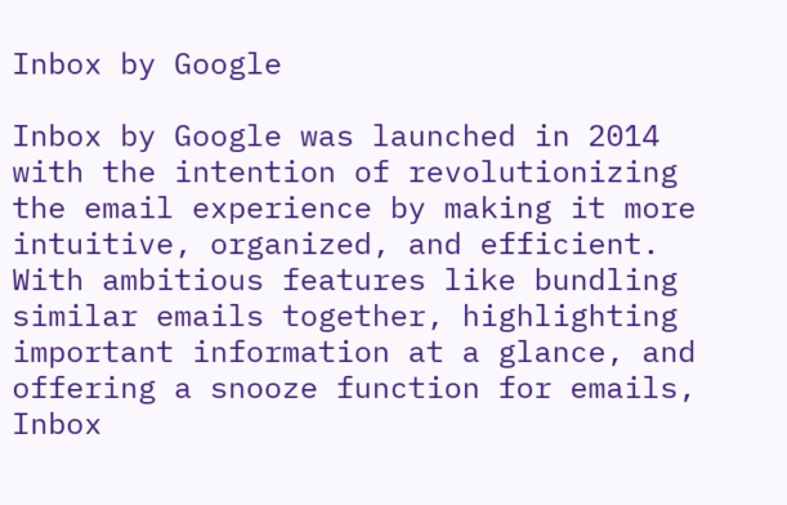Inbox by Google

Inbox by Google was launched in 2014 with the intention of revolutionizing the email experience by making it more intuitive, organized, and efficient. With ambitious features like bundling similar emails together, highlighting important information at a glance, and offering a snooze function for emails, Inbox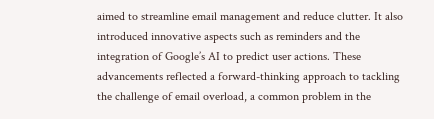aimed to streamline email management and reduce clutter. It also introduced innovative aspects such as reminders and the integration of Google’s AI to predict user actions. These advancements reflected a forward-thinking approach to tackling the challenge of email overload, a common problem in the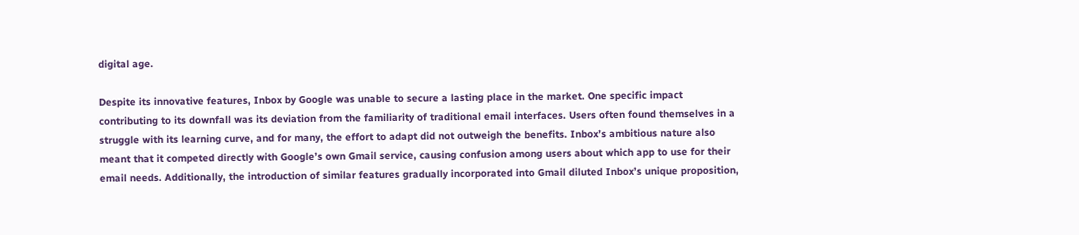digital age.

Despite its innovative features, Inbox by Google was unable to secure a lasting place in the market. One specific impact contributing to its downfall was its deviation from the familiarity of traditional email interfaces. Users often found themselves in a struggle with its learning curve, and for many, the effort to adapt did not outweigh the benefits. Inbox’s ambitious nature also meant that it competed directly with Google’s own Gmail service, causing confusion among users about which app to use for their email needs. Additionally, the introduction of similar features gradually incorporated into Gmail diluted Inbox’s unique proposition,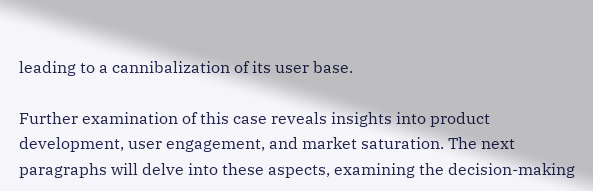leading to a cannibalization of its user base.

Further examination of this case reveals insights into product development, user engagement, and market saturation. The next paragraphs will delve into these aspects, examining the decision-making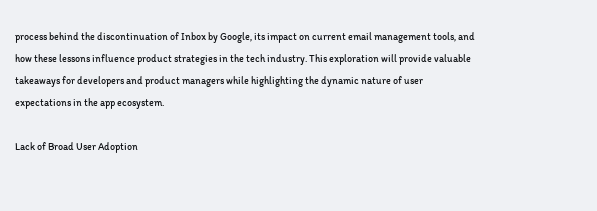process behind the discontinuation of Inbox by Google, its impact on current email management tools, and how these lessons influence product strategies in the tech industry. This exploration will provide valuable takeaways for developers and product managers while highlighting the dynamic nature of user expectations in the app ecosystem.

Lack of Broad User Adoption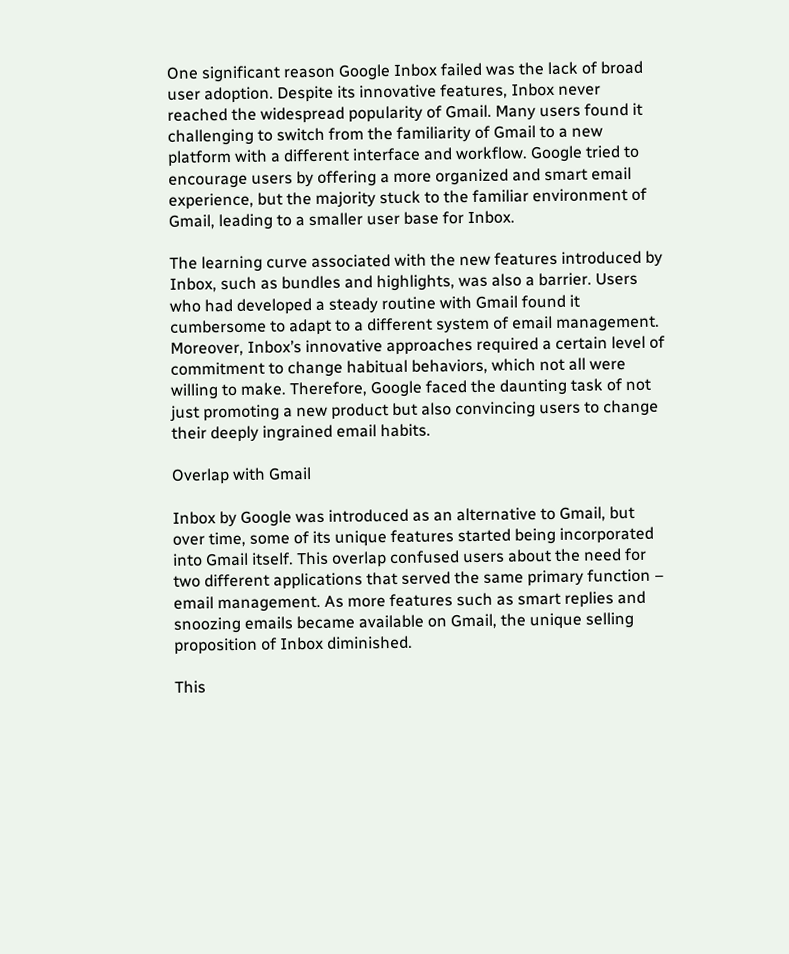One significant reason Google Inbox failed was the lack of broad user adoption. Despite its innovative features, Inbox never reached the widespread popularity of Gmail. Many users found it challenging to switch from the familiarity of Gmail to a new platform with a different interface and workflow. Google tried to encourage users by offering a more organized and smart email experience, but the majority stuck to the familiar environment of Gmail, leading to a smaller user base for Inbox.

The learning curve associated with the new features introduced by Inbox, such as bundles and highlights, was also a barrier. Users who had developed a steady routine with Gmail found it cumbersome to adapt to a different system of email management. Moreover, Inbox’s innovative approaches required a certain level of commitment to change habitual behaviors, which not all were willing to make. Therefore, Google faced the daunting task of not just promoting a new product but also convincing users to change their deeply ingrained email habits.

Overlap with Gmail

Inbox by Google was introduced as an alternative to Gmail, but over time, some of its unique features started being incorporated into Gmail itself. This overlap confused users about the need for two different applications that served the same primary function – email management. As more features such as smart replies and snoozing emails became available on Gmail, the unique selling proposition of Inbox diminished.

This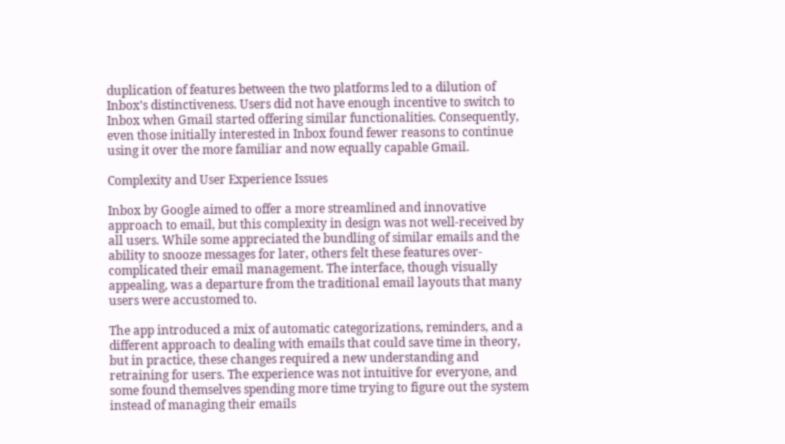duplication of features between the two platforms led to a dilution of Inbox’s distinctiveness. Users did not have enough incentive to switch to Inbox when Gmail started offering similar functionalities. Consequently, even those initially interested in Inbox found fewer reasons to continue using it over the more familiar and now equally capable Gmail.

Complexity and User Experience Issues

Inbox by Google aimed to offer a more streamlined and innovative approach to email, but this complexity in design was not well-received by all users. While some appreciated the bundling of similar emails and the ability to snooze messages for later, others felt these features over-complicated their email management. The interface, though visually appealing, was a departure from the traditional email layouts that many users were accustomed to.

The app introduced a mix of automatic categorizations, reminders, and a different approach to dealing with emails that could save time in theory, but in practice, these changes required a new understanding and retraining for users. The experience was not intuitive for everyone, and some found themselves spending more time trying to figure out the system instead of managing their emails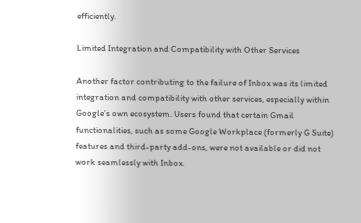efficiently.

Limited Integration and Compatibility with Other Services

Another factor contributing to the failure of Inbox was its limited integration and compatibility with other services, especially within Google’s own ecosystem. Users found that certain Gmail functionalities, such as some Google Workplace (formerly G Suite) features and third-party add-ons, were not available or did not work seamlessly with Inbox.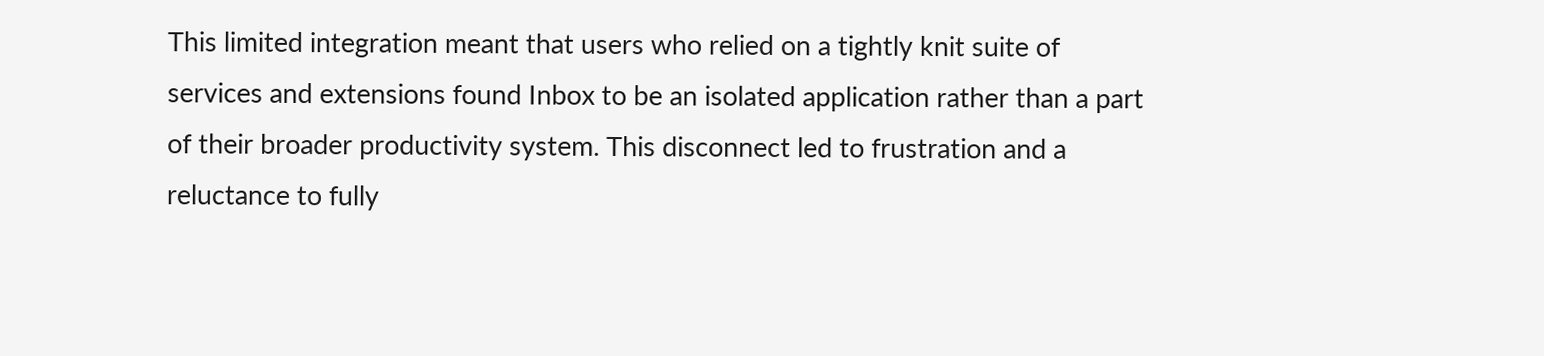This limited integration meant that users who relied on a tightly knit suite of services and extensions found Inbox to be an isolated application rather than a part of their broader productivity system. This disconnect led to frustration and a reluctance to fully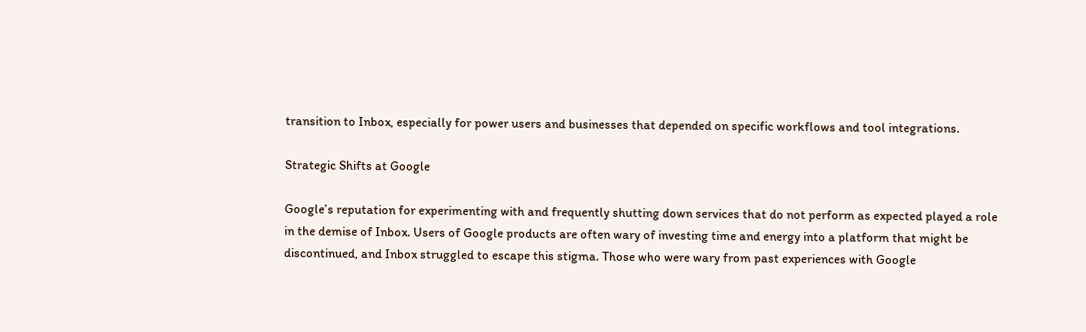transition to Inbox, especially for power users and businesses that depended on specific workflows and tool integrations.

Strategic Shifts at Google

Google’s reputation for experimenting with and frequently shutting down services that do not perform as expected played a role in the demise of Inbox. Users of Google products are often wary of investing time and energy into a platform that might be discontinued, and Inbox struggled to escape this stigma. Those who were wary from past experiences with Google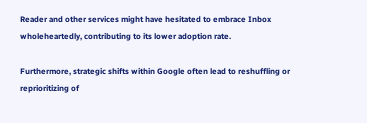Reader and other services might have hesitated to embrace Inbox wholeheartedly, contributing to its lower adoption rate.

Furthermore, strategic shifts within Google often lead to reshuffling or reprioritizing of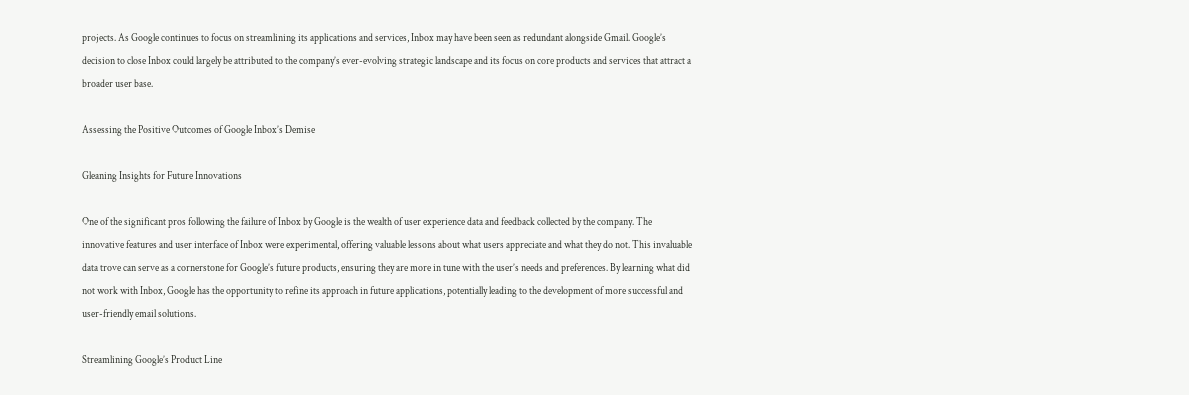projects. As Google continues to focus on streamlining its applications and services, Inbox may have been seen as redundant alongside Gmail. Google’s decision to close Inbox could largely be attributed to the company’s ever-evolving strategic landscape and its focus on core products and services that attract a broader user base.

Assessing the Positive Outcomes of Google Inbox’s Demise

Gleaning Insights for Future Innovations

One of the significant pros following the failure of Inbox by Google is the wealth of user experience data and feedback collected by the company. The innovative features and user interface of Inbox were experimental, offering valuable lessons about what users appreciate and what they do not. This invaluable data trove can serve as a cornerstone for Google’s future products, ensuring they are more in tune with the user’s needs and preferences. By learning what did not work with Inbox, Google has the opportunity to refine its approach in future applications, potentially leading to the development of more successful and user-friendly email solutions.

Streamlining Google’s Product Line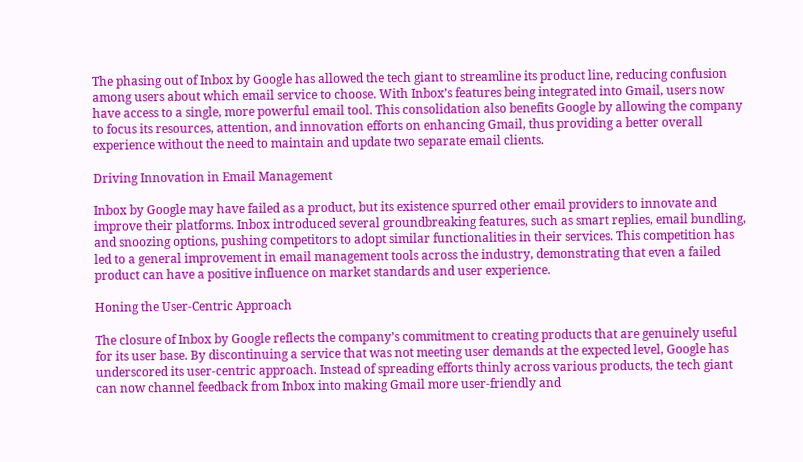The phasing out of Inbox by Google has allowed the tech giant to streamline its product line, reducing confusion among users about which email service to choose. With Inbox’s features being integrated into Gmail, users now have access to a single, more powerful email tool. This consolidation also benefits Google by allowing the company to focus its resources, attention, and innovation efforts on enhancing Gmail, thus providing a better overall experience without the need to maintain and update two separate email clients.

Driving Innovation in Email Management

Inbox by Google may have failed as a product, but its existence spurred other email providers to innovate and improve their platforms. Inbox introduced several groundbreaking features, such as smart replies, email bundling, and snoozing options, pushing competitors to adopt similar functionalities in their services. This competition has led to a general improvement in email management tools across the industry, demonstrating that even a failed product can have a positive influence on market standards and user experience.

Honing the User-Centric Approach

The closure of Inbox by Google reflects the company’s commitment to creating products that are genuinely useful for its user base. By discontinuing a service that was not meeting user demands at the expected level, Google has underscored its user-centric approach. Instead of spreading efforts thinly across various products, the tech giant can now channel feedback from Inbox into making Gmail more user-friendly and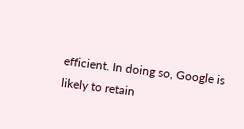efficient. In doing so, Google is likely to retain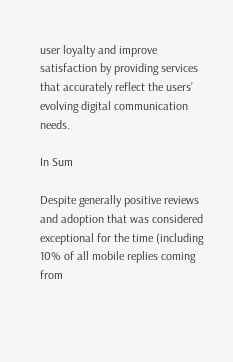user loyalty and improve satisfaction by providing services that accurately reflect the users’ evolving digital communication needs.

In Sum

Despite generally positive reviews and adoption that was considered exceptional for the time (including 10% of all mobile replies coming from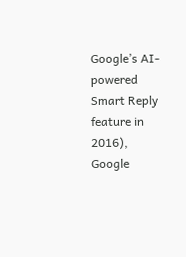Google’s AI-powered Smart Reply feature in 2016), Google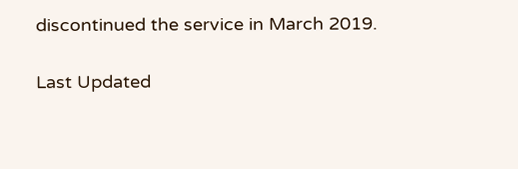discontinued the service in March 2019.

Last Updated